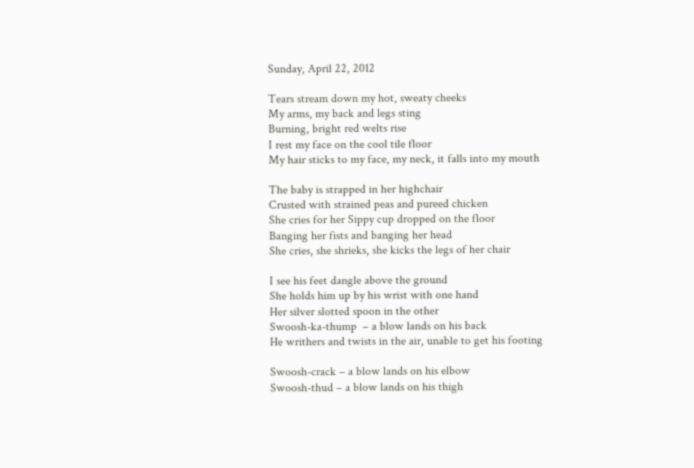Sunday, April 22, 2012

Tears stream down my hot, sweaty cheeks
My arms, my back and legs sting
Burning, bright red welts rise
I rest my face on the cool tile floor
My hair sticks to my face, my neck, it falls into my mouth

The baby is strapped in her highchair
Crusted with strained peas and pureed chicken
She cries for her Sippy cup dropped on the floor
Banging her fists and banging her head
She cries, she shrieks, she kicks the legs of her chair

I see his feet dangle above the ground
She holds him up by his wrist with one hand
Her silver slotted spoon in the other
Swoosh-ka-thump  – a blow lands on his back
He writhers and twists in the air, unable to get his footing

Swoosh-crack – a blow lands on his elbow
Swoosh-thud – a blow lands on his thigh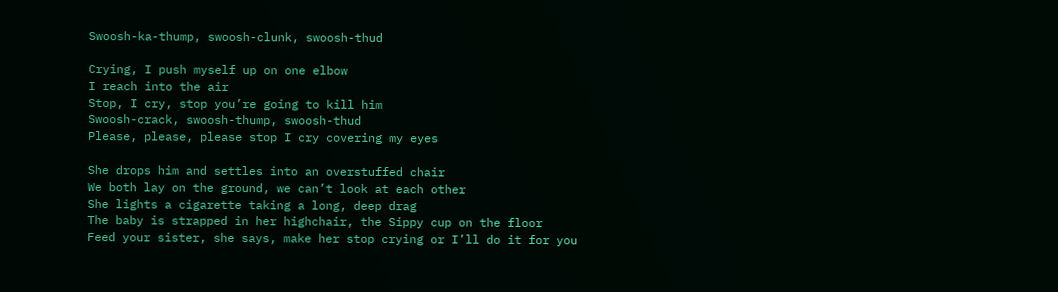Swoosh-ka-thump, swoosh-clunk, swoosh-thud

Crying, I push myself up on one elbow
I reach into the air
Stop, I cry, stop you’re going to kill him
Swoosh-crack, swoosh-thump, swoosh-thud
Please, please, please stop I cry covering my eyes

She drops him and settles into an overstuffed chair
We both lay on the ground, we can’t look at each other
She lights a cigarette taking a long, deep drag
The baby is strapped in her highchair, the Sippy cup on the floor
Feed your sister, she says, make her stop crying or I’ll do it for you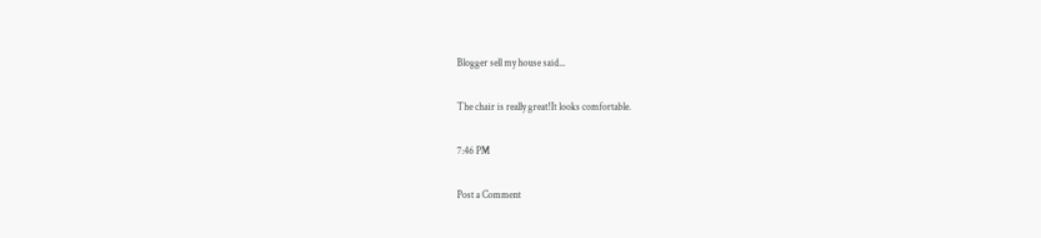Blogger sell my house said...

The chair is really great!It looks comfortable.

7:46 PM

Post a Comment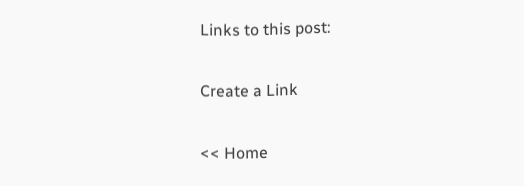Links to this post:

Create a Link

<< Home